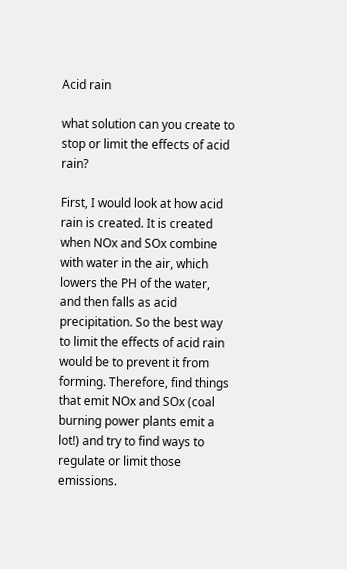Acid rain

what solution can you create to stop or limit the effects of acid rain?

First, I would look at how acid rain is created. It is created when NOx and SOx combine with water in the air, which lowers the PH of the water, and then falls as acid precipitation. So the best way to limit the effects of acid rain would be to prevent it from forming. Therefore, find things that emit NOx and SOx (coal burning power plants emit a lot!) and try to find ways to regulate or limit those emissions.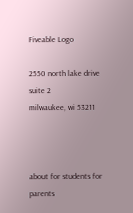Fiveable Logo

2550 north lake drive
suite 2
milwaukee, wi 53211



about for students for parents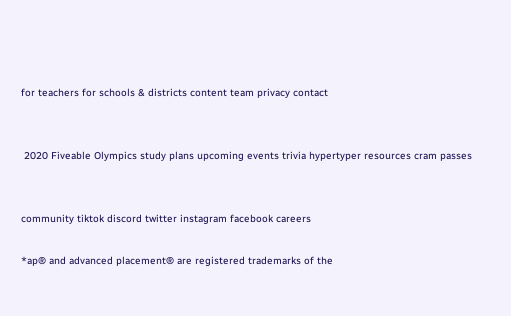for teachers for schools & districts content team privacy contact


 2020 Fiveable Olympics study plans upcoming events trivia hypertyper resources cram passes


community tiktok discord twitter instagram facebook careers

*ap® and advanced placement® are registered trademarks of the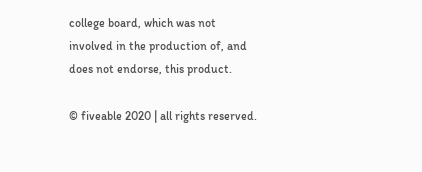college board, which was not involved in the production of, and does not endorse, this product.

© fiveable 2020 | all rights reserved.